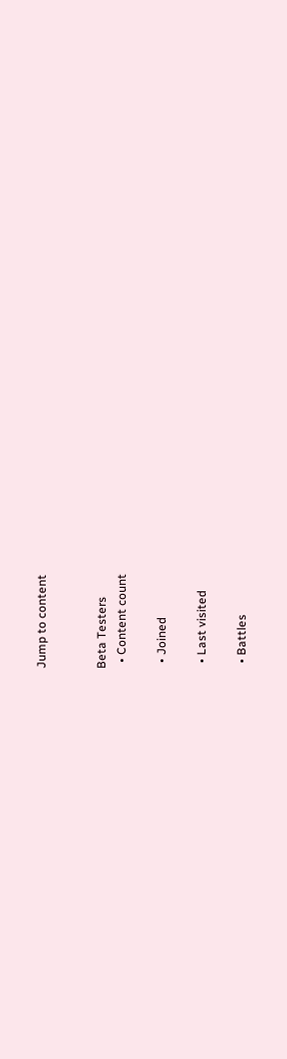Jump to content


Beta Testers
  • Content count

  • Joined

  • Last visited

  • Battles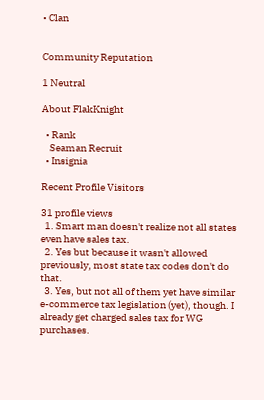• Clan


Community Reputation

1 Neutral

About FlakKnight

  • Rank
    Seaman Recruit
  • Insignia

Recent Profile Visitors

31 profile views
  1. Smart man doesn't realize not all states even have sales tax.
  2. Yes but because it wasn't allowed previously, most state tax codes don't do that.
  3. Yes, but not all of them yet have similar e-commerce tax legislation (yet), though. I already get charged sales tax for WG purchases.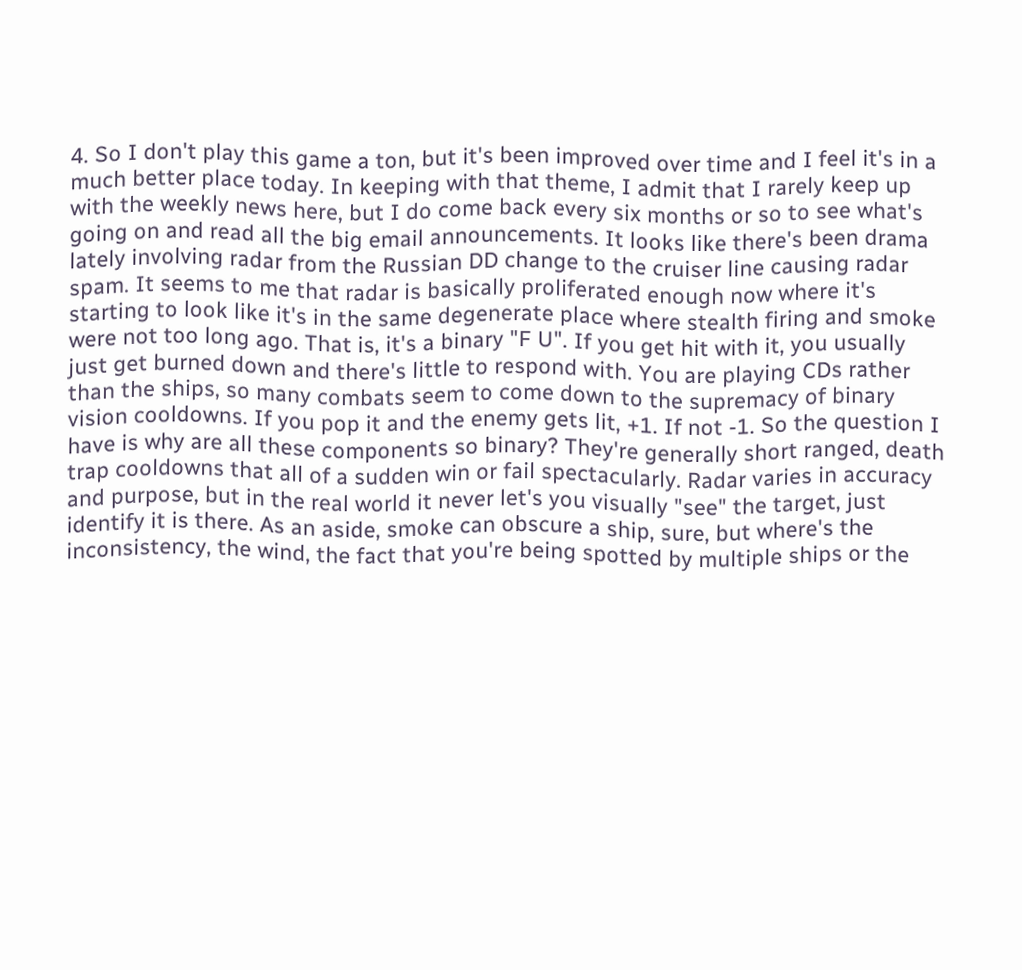4. So I don't play this game a ton, but it's been improved over time and I feel it's in a much better place today. In keeping with that theme, I admit that I rarely keep up with the weekly news here, but I do come back every six months or so to see what's going on and read all the big email announcements. It looks like there's been drama lately involving radar from the Russian DD change to the cruiser line causing radar spam. It seems to me that radar is basically proliferated enough now where it's starting to look like it's in the same degenerate place where stealth firing and smoke were not too long ago. That is, it's a binary "F U". If you get hit with it, you usually just get burned down and there's little to respond with. You are playing CDs rather than the ships, so many combats seem to come down to the supremacy of binary vision cooldowns. If you pop it and the enemy gets lit, +1. If not -1. So the question I have is why are all these components so binary? They're generally short ranged, death trap cooldowns that all of a sudden win or fail spectacularly. Radar varies in accuracy and purpose, but in the real world it never let's you visually "see" the target, just identify it is there. As an aside, smoke can obscure a ship, sure, but where's the inconsistency, the wind, the fact that you're being spotted by multiple ships or the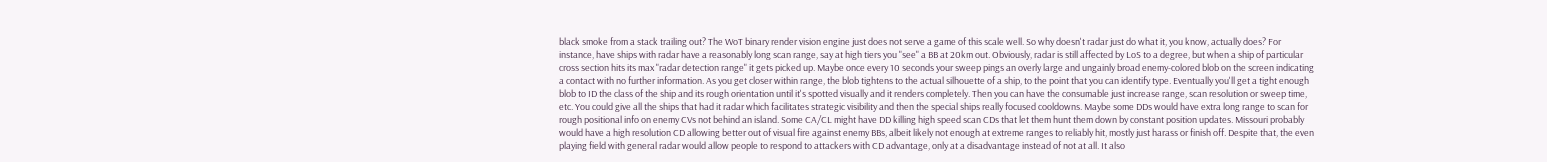black smoke from a stack trailing out? The WoT binary render vision engine just does not serve a game of this scale well. So why doesn't radar just do what it, you know, actually does? For instance, have ships with radar have a reasonably long scan range, say at high tiers you "see" a BB at 20km out. Obviously, radar is still affected by LoS to a degree, but when a ship of particular cross section hits its max "radar detection range" it gets picked up. Maybe once every 10 seconds your sweep pings an overly large and ungainly broad enemy-colored blob on the screen indicating a contact with no further information. As you get closer within range, the blob tightens to the actual silhouette of a ship, to the point that you can identify type. Eventually you'll get a tight enough blob to ID the class of the ship and its rough orientation until it's spotted visually and it renders completely. Then you can have the consumable just increase range, scan resolution or sweep time, etc. You could give all the ships that had it radar which facilitates strategic visibility and then the special ships really focused cooldowns. Maybe some DDs would have extra long range to scan for rough positional info on enemy CVs not behind an island. Some CA/CL might have DD killing high speed scan CDs that let them hunt them down by constant position updates. Missouri probably would have a high resolution CD allowing better out of visual fire against enemy BBs, albeit likely not enough at extreme ranges to reliably hit, mostly just harass or finish off. Despite that, the even playing field with general radar would allow people to respond to attackers with CD advantage, only at a disadvantage instead of not at all. It also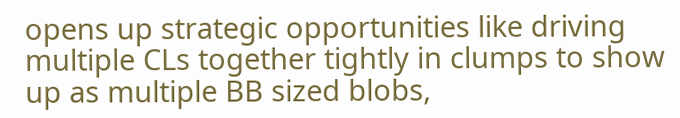opens up strategic opportunities like driving multiple CLs together tightly in clumps to show up as multiple BB sized blobs,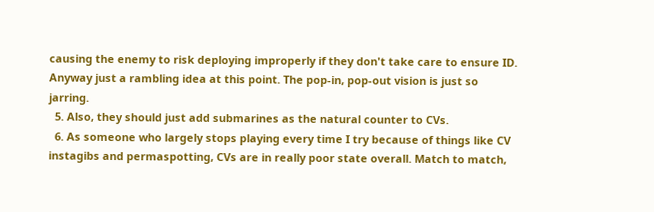causing the enemy to risk deploying improperly if they don't take care to ensure ID. Anyway just a rambling idea at this point. The pop-in, pop-out vision is just so jarring.
  5. Also, they should just add submarines as the natural counter to CVs.
  6. As someone who largely stops playing every time I try because of things like CV instagibs and permaspotting, CVs are in really poor state overall. Match to match,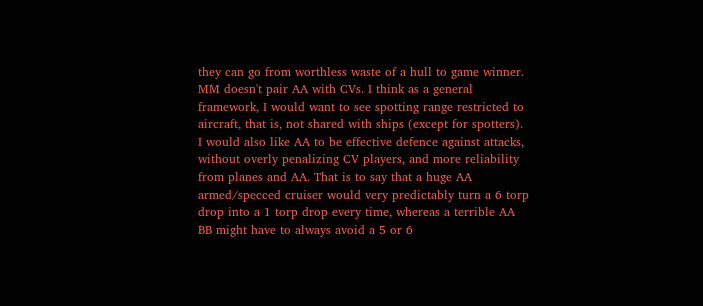they can go from worthless waste of a hull to game winner. MM doesn't pair AA with CVs. I think as a general framework, I would want to see spotting range restricted to aircraft, that is, not shared with ships (except for spotters). I would also like AA to be effective defence against attacks, without overly penalizing CV players, and more reliability from planes and AA. That is to say that a huge AA armed/specced cruiser would very predictably turn a 6 torp drop into a 1 torp drop every time, whereas a terrible AA BB might have to always avoid a 5 or 6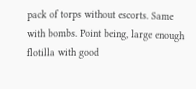pack of torps without escorts. Same with bombs. Point being, large enough flotilla with good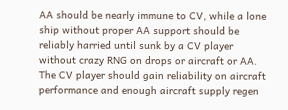AA should be nearly immune to CV, while a lone ship without proper AA support should be reliably harried until sunk by a CV player without crazy RNG on drops or aircraft or AA. The CV player should gain reliability on aircraft performance and enough aircraft supply regen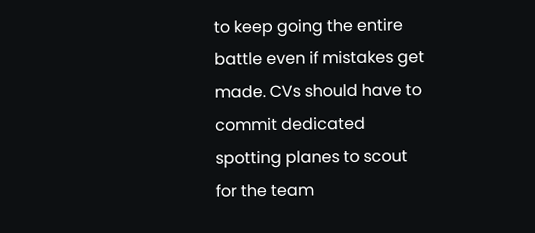to keep going the entire battle even if mistakes get made. CVs should have to commit dedicated spotting planes to scout for the team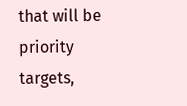that will be priority targets,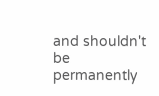and shouldn't be permanently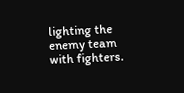lighting the enemy team with fighters.